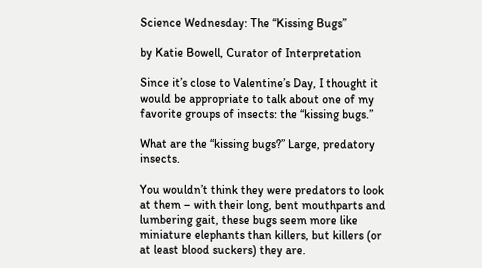Science Wednesday: The “Kissing Bugs”

by Katie Bowell, Curator of Interpretation

Since it’s close to Valentine’s Day, I thought it would be appropriate to talk about one of my favorite groups of insects: the “kissing bugs.”

What are the “kissing bugs?” Large, predatory insects.

You wouldn’t think they were predators to look at them – with their long, bent mouthparts and lumbering gait, these bugs seem more like miniature elephants than killers, but killers (or at least blood suckers) they are.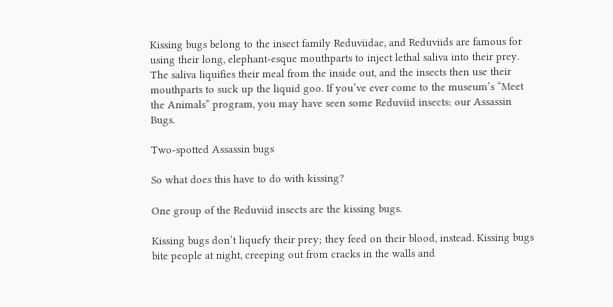Kissing bugs belong to the insect family Reduviidae, and Reduviids are famous for using their long, elephant-esque mouthparts to inject lethal saliva into their prey.  The saliva liquifies their meal from the inside out, and the insects then use their mouthparts to suck up the liquid goo. If you’ve ever come to the museum’s “Meet the Animals” program, you may have seen some Reduviid insects: our Assassin Bugs.

Two-spotted Assassin bugs

So what does this have to do with kissing?

One group of the Reduviid insects are the kissing bugs.

Kissing bugs don’t liquefy their prey; they feed on their blood, instead. Kissing bugs bite people at night, creeping out from cracks in the walls and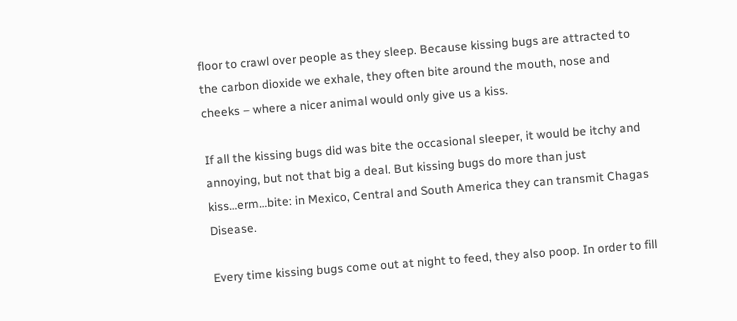floor to crawl over people as they sleep. Because kissing bugs are attracted to the carbon dioxide we exhale, they often bite around the mouth, nose and cheeks – where a nicer animal would only give us a kiss.

If all the kissing bugs did was bite the occasional sleeper, it would be itchy and annoying, but not that big a deal. But kissing bugs do more than just kiss…erm…bite: in Mexico, Central and South America they can transmit Chagas Disease.

Every time kissing bugs come out at night to feed, they also poop. In order to fill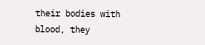their bodies with blood, they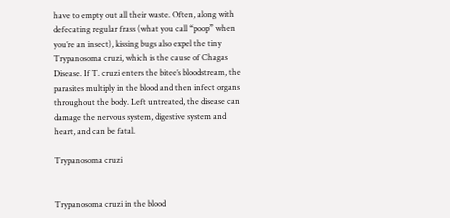have to empty out all their waste. Often, along with defecating regular frass (what you call “poop” when you’re an insect), kissing bugs also expel the tiny Trypanosoma cruzi, which is the cause of Chagas Disease. If T. cruzi enters the bitee’s bloodstream, the parasites multiply in the blood and then infect organs throughout the body. Left untreated, the disease can damage the nervous system, digestive system and heart, and can be fatal.

Trypanosoma cruzi


Trypanosoma cruzi in the blood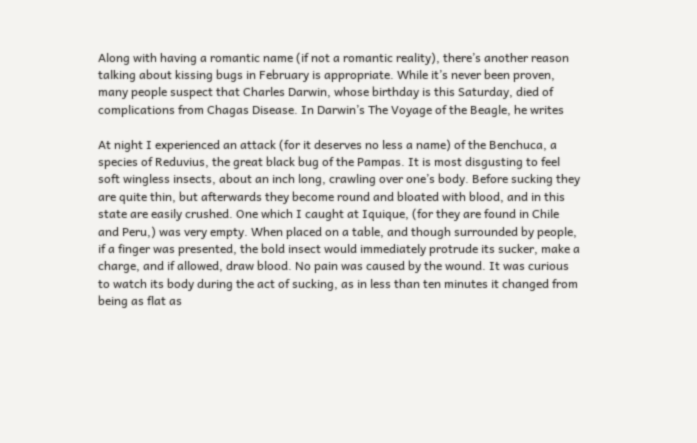Along with having a romantic name (if not a romantic reality), there’s another reason talking about kissing bugs in February is appropriate. While it’s never been proven, many people suspect that Charles Darwin, whose birthday is this Saturday, died of complications from Chagas Disease. In Darwin’s The Voyage of the Beagle, he writes

At night I experienced an attack (for it deserves no less a name) of the Benchuca, a species of Reduvius, the great black bug of the Pampas. It is most disgusting to feel soft wingless insects, about an inch long, crawling over one’s body. Before sucking they are quite thin, but afterwards they become round and bloated with blood, and in this state are easily crushed. One which I caught at Iquique, (for they are found in Chile and Peru,) was very empty. When placed on a table, and though surrounded by people, if a finger was presented, the bold insect would immediately protrude its sucker, make a charge, and if allowed, draw blood. No pain was caused by the wound. It was curious to watch its body during the act of sucking, as in less than ten minutes it changed from being as flat as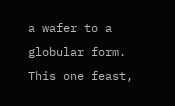a wafer to a globular form. This one feast,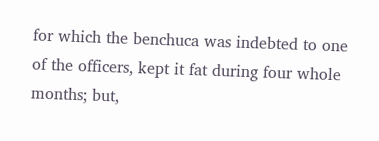for which the benchuca was indebted to one of the officers, kept it fat during four whole months; but,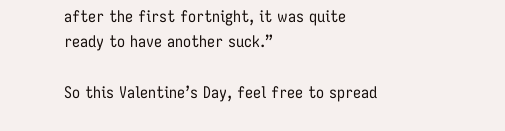after the first fortnight, it was quite ready to have another suck.”

So this Valentine’s Day, feel free to spread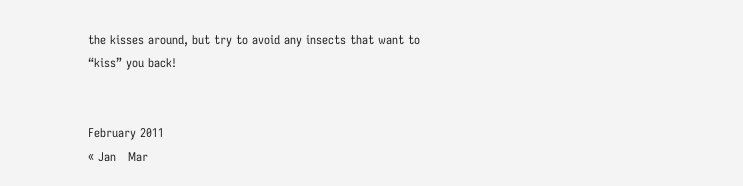the kisses around, but try to avoid any insects that want to “kiss” you back!


February 2011
« Jan   Mar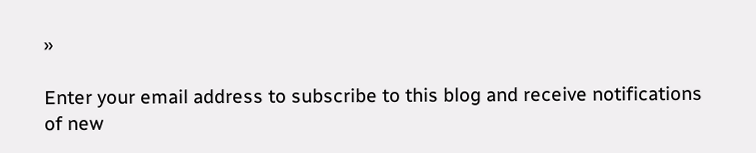»

Enter your email address to subscribe to this blog and receive notifications of new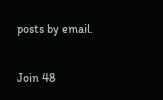posts by email.

Join 48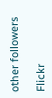other followers

Flickr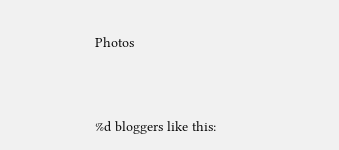Photos


%d bloggers like this: